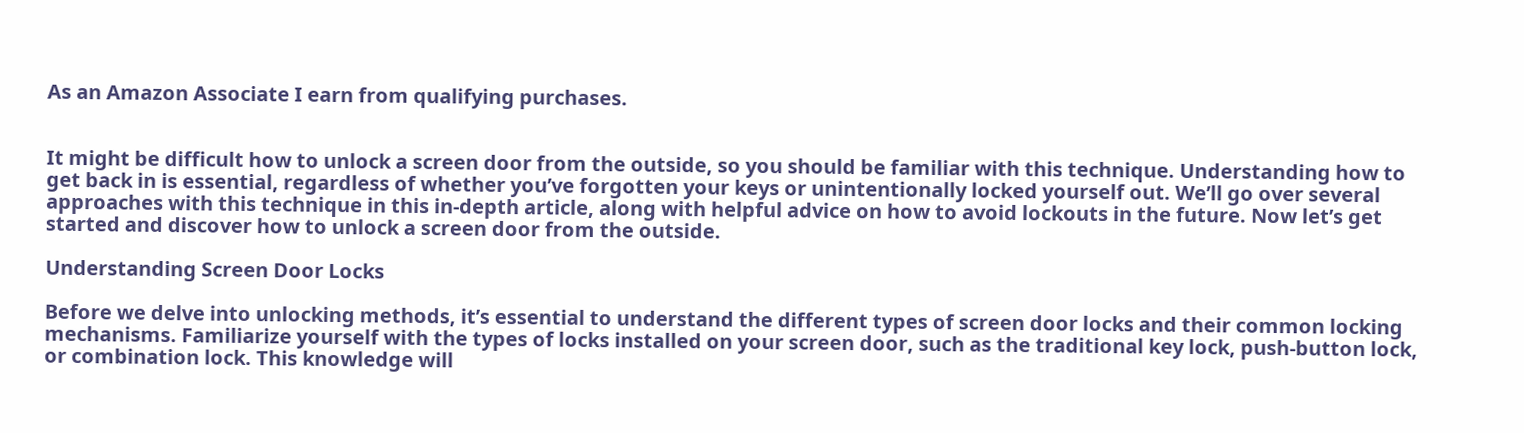As an Amazon Associate I earn from qualifying purchases.


It might be difficult how to unlock a screen door from the outside, so you should be familiar with this technique. Understanding how to get back in is essential, regardless of whether you’ve forgotten your keys or unintentionally locked yourself out. We’ll go over several approaches with this technique in this in-depth article, along with helpful advice on how to avoid lockouts in the future. Now let’s get started and discover how to unlock a screen door from the outside.

Understanding Screen Door Locks

Before we delve into unlocking methods, it’s essential to understand the different types of screen door locks and their common locking mechanisms. Familiarize yourself with the types of locks installed on your screen door, such as the traditional key lock, push-button lock, or combination lock. This knowledge will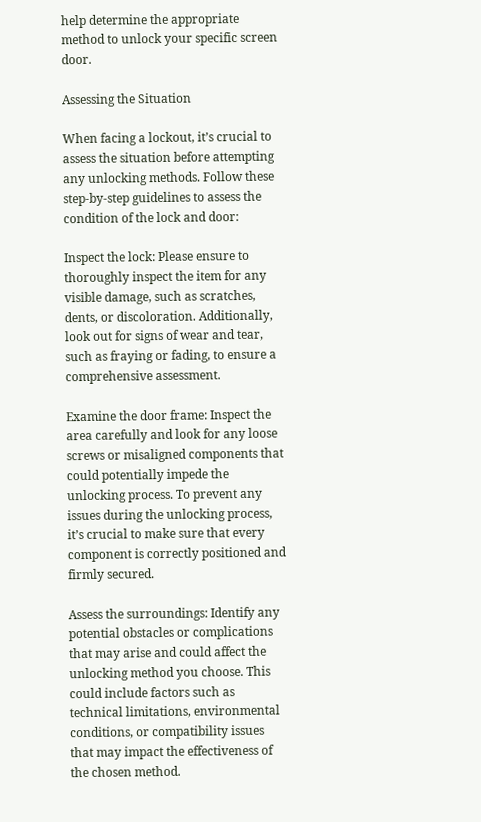help determine the appropriate method to unlock your specific screen door.

Assessing the Situation

When facing a lockout, it’s crucial to assess the situation before attempting any unlocking methods. Follow these step-by-step guidelines to assess the condition of the lock and door:

Inspect the lock: Please ensure to thoroughly inspect the item for any visible damage, such as scratches, dents, or discoloration. Additionally, look out for signs of wear and tear, such as fraying or fading, to ensure a comprehensive assessment.

Examine the door frame: Inspect the area carefully and look for any loose screws or misaligned components that could potentially impede the unlocking process. To prevent any issues during the unlocking process, it’s crucial to make sure that every component is correctly positioned and firmly secured.

Assess the surroundings: Identify any potential obstacles or complications that may arise and could affect the unlocking method you choose. This could include factors such as technical limitations, environmental conditions, or compatibility issues that may impact the effectiveness of the chosen method.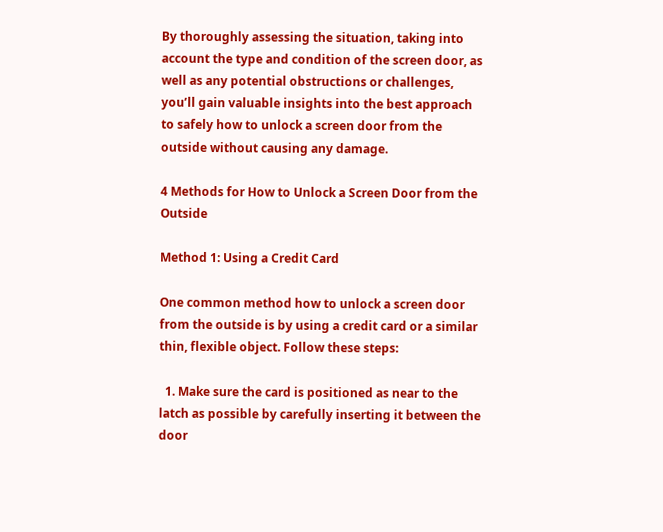By thoroughly assessing the situation, taking into account the type and condition of the screen door, as well as any potential obstructions or challenges, you’ll gain valuable insights into the best approach to safely how to unlock a screen door from the outside without causing any damage.

4 Methods for How to Unlock a Screen Door from the Outside

Method 1: Using a Credit Card

One common method how to unlock a screen door from the outside is by using a credit card or a similar thin, flexible object. Follow these steps:

  1. Make sure the card is positioned as near to the latch as possible by carefully inserting it between the door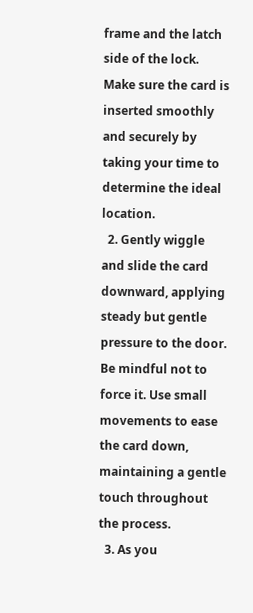frame and the latch side of the lock. Make sure the card is inserted smoothly and securely by taking your time to determine the ideal location.
  2. Gently wiggle and slide the card downward, applying steady but gentle pressure to the door. Be mindful not to force it. Use small movements to ease the card down, maintaining a gentle touch throughout the process.
  3. As you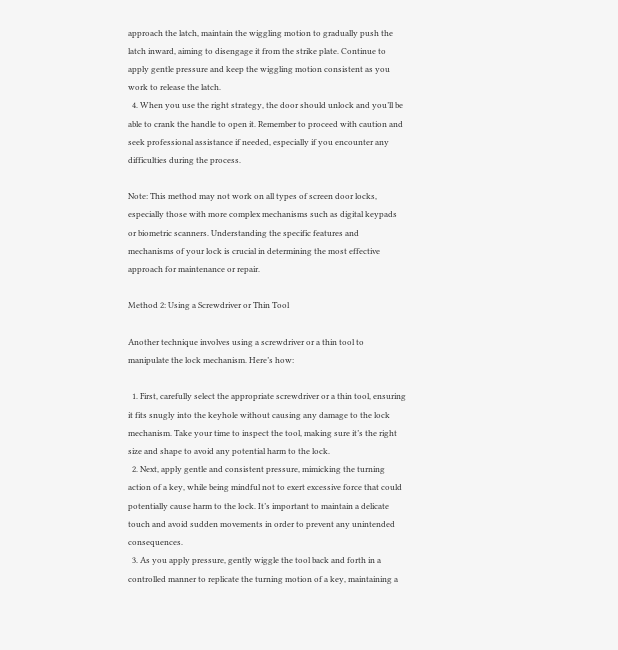approach the latch, maintain the wiggling motion to gradually push the latch inward, aiming to disengage it from the strike plate. Continue to apply gentle pressure and keep the wiggling motion consistent as you work to release the latch.
  4. When you use the right strategy, the door should unlock and you’ll be able to crank the handle to open it. Remember to proceed with caution and seek professional assistance if needed, especially if you encounter any difficulties during the process.

Note: This method may not work on all types of screen door locks, especially those with more complex mechanisms such as digital keypads or biometric scanners. Understanding the specific features and mechanisms of your lock is crucial in determining the most effective approach for maintenance or repair.

Method 2: Using a Screwdriver or Thin Tool

Another technique involves using a screwdriver or a thin tool to manipulate the lock mechanism. Here’s how:

  1. First, carefully select the appropriate screwdriver or a thin tool, ensuring it fits snugly into the keyhole without causing any damage to the lock mechanism. Take your time to inspect the tool, making sure it’s the right size and shape to avoid any potential harm to the lock.
  2. Next, apply gentle and consistent pressure, mimicking the turning action of a key, while being mindful not to exert excessive force that could potentially cause harm to the lock. It’s important to maintain a delicate touch and avoid sudden movements in order to prevent any unintended consequences.
  3. As you apply pressure, gently wiggle the tool back and forth in a controlled manner to replicate the turning motion of a key, maintaining a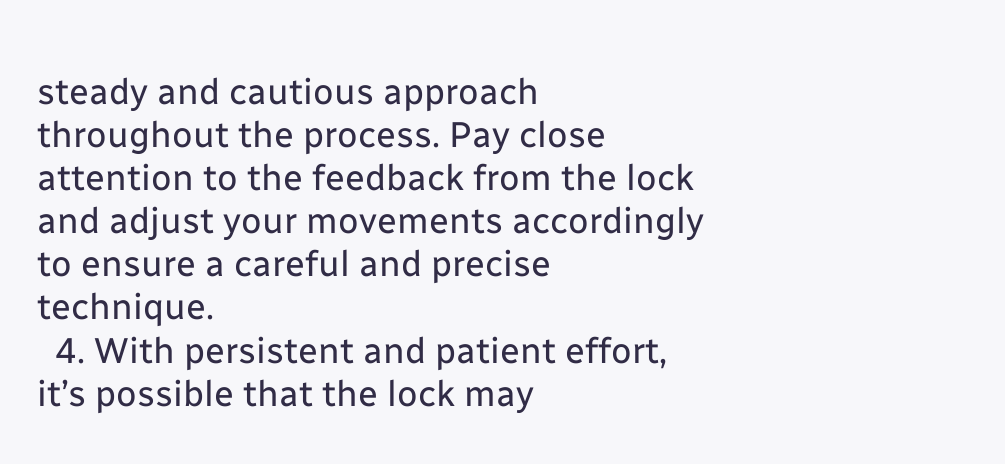steady and cautious approach throughout the process. Pay close attention to the feedback from the lock and adjust your movements accordingly to ensure a careful and precise technique.
  4. With persistent and patient effort, it’s possible that the lock may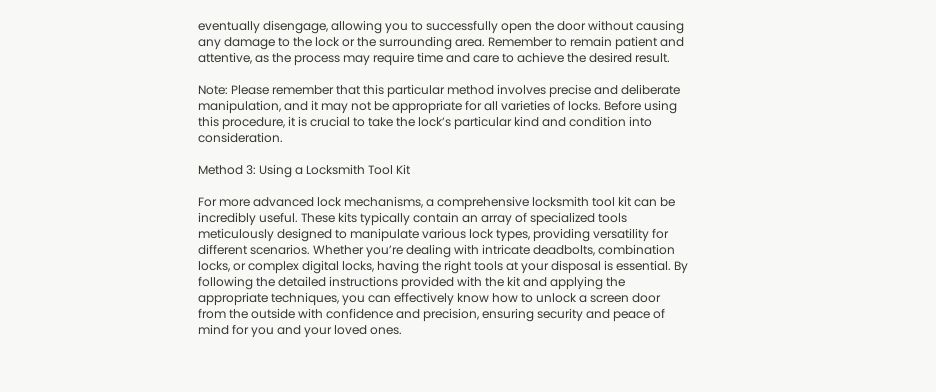eventually disengage, allowing you to successfully open the door without causing any damage to the lock or the surrounding area. Remember to remain patient and attentive, as the process may require time and care to achieve the desired result.

Note: Please remember that this particular method involves precise and deliberate manipulation, and it may not be appropriate for all varieties of locks. Before using this procedure, it is crucial to take the lock’s particular kind and condition into consideration.

Method 3: Using a Locksmith Tool Kit

For more advanced lock mechanisms, a comprehensive locksmith tool kit can be incredibly useful. These kits typically contain an array of specialized tools meticulously designed to manipulate various lock types, providing versatility for different scenarios. Whether you’re dealing with intricate deadbolts, combination locks, or complex digital locks, having the right tools at your disposal is essential. By following the detailed instructions provided with the kit and applying the appropriate techniques, you can effectively know how to unlock a screen door from the outside with confidence and precision, ensuring security and peace of mind for you and your loved ones.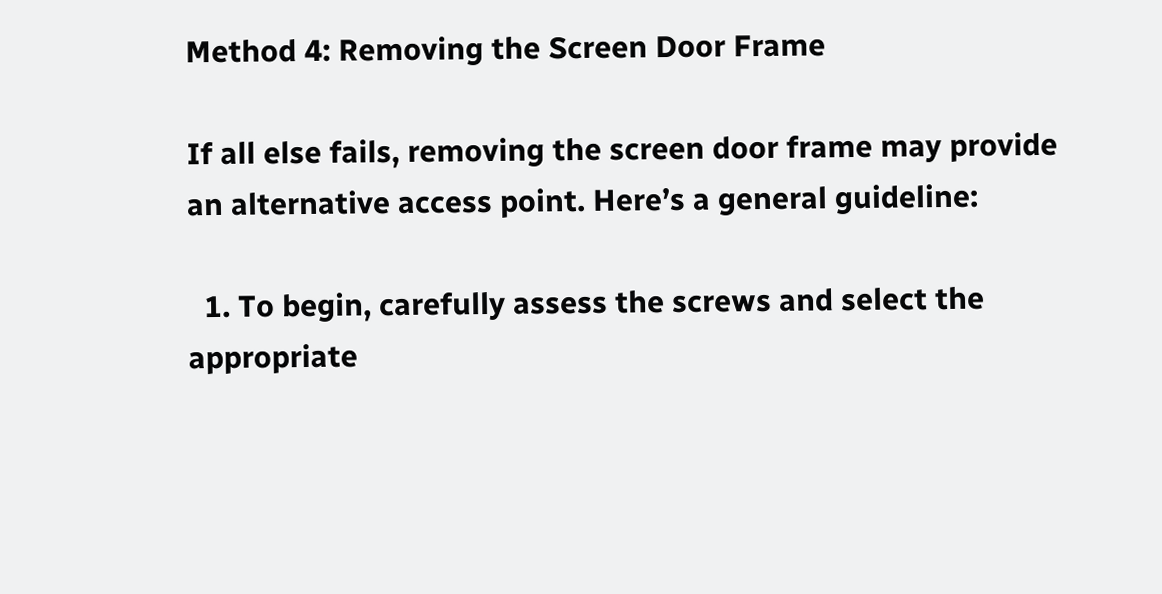Method 4: Removing the Screen Door Frame

If all else fails, removing the screen door frame may provide an alternative access point. Here’s a general guideline:

  1. To begin, carefully assess the screws and select the appropriate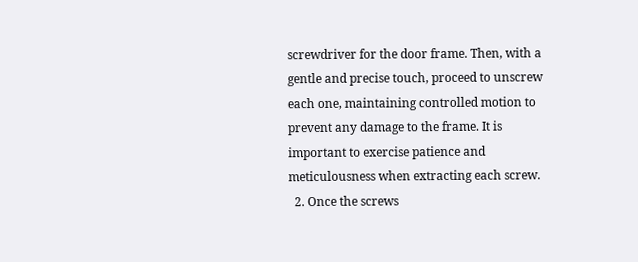screwdriver for the door frame. Then, with a gentle and precise touch, proceed to unscrew each one, maintaining controlled motion to prevent any damage to the frame. It is important to exercise patience and meticulousness when extracting each screw.
  2. Once the screws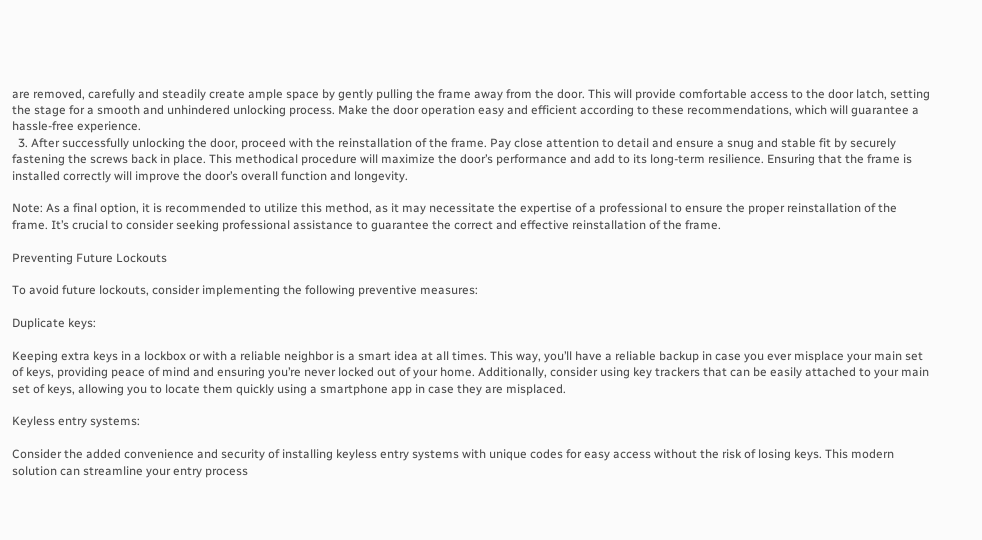are removed, carefully and steadily create ample space by gently pulling the frame away from the door. This will provide comfortable access to the door latch, setting the stage for a smooth and unhindered unlocking process. Make the door operation easy and efficient according to these recommendations, which will guarantee a hassle-free experience.
  3. After successfully unlocking the door, proceed with the reinstallation of the frame. Pay close attention to detail and ensure a snug and stable fit by securely fastening the screws back in place. This methodical procedure will maximize the door’s performance and add to its long-term resilience. Ensuring that the frame is installed correctly will improve the door’s overall function and longevity.

Note: As a final option, it is recommended to utilize this method, as it may necessitate the expertise of a professional to ensure the proper reinstallation of the frame. It’s crucial to consider seeking professional assistance to guarantee the correct and effective reinstallation of the frame.

Preventing Future Lockouts

To avoid future lockouts, consider implementing the following preventive measures:

Duplicate keys:

Keeping extra keys in a lockbox or with a reliable neighbor is a smart idea at all times. This way, you’ll have a reliable backup in case you ever misplace your main set of keys, providing peace of mind and ensuring you’re never locked out of your home. Additionally, consider using key trackers that can be easily attached to your main set of keys, allowing you to locate them quickly using a smartphone app in case they are misplaced.

Keyless entry systems:

Consider the added convenience and security of installing keyless entry systems with unique codes for easy access without the risk of losing keys. This modern solution can streamline your entry process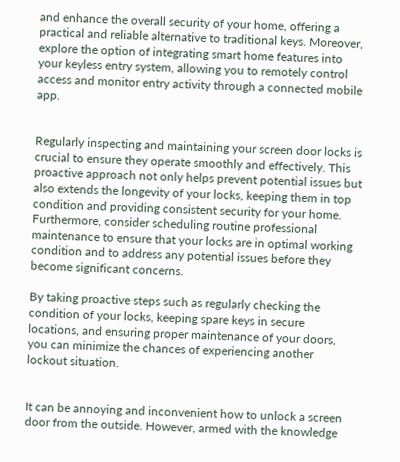and enhance the overall security of your home, offering a practical and reliable alternative to traditional keys. Moreover, explore the option of integrating smart home features into your keyless entry system, allowing you to remotely control access and monitor entry activity through a connected mobile app.


Regularly inspecting and maintaining your screen door locks is crucial to ensure they operate smoothly and effectively. This proactive approach not only helps prevent potential issues but also extends the longevity of your locks, keeping them in top condition and providing consistent security for your home. Furthermore, consider scheduling routine professional maintenance to ensure that your locks are in optimal working condition and to address any potential issues before they become significant concerns.

By taking proactive steps such as regularly checking the condition of your locks, keeping spare keys in secure locations, and ensuring proper maintenance of your doors, you can minimize the chances of experiencing another lockout situation.


It can be annoying and inconvenient how to unlock a screen door from the outside. However, armed with the knowledge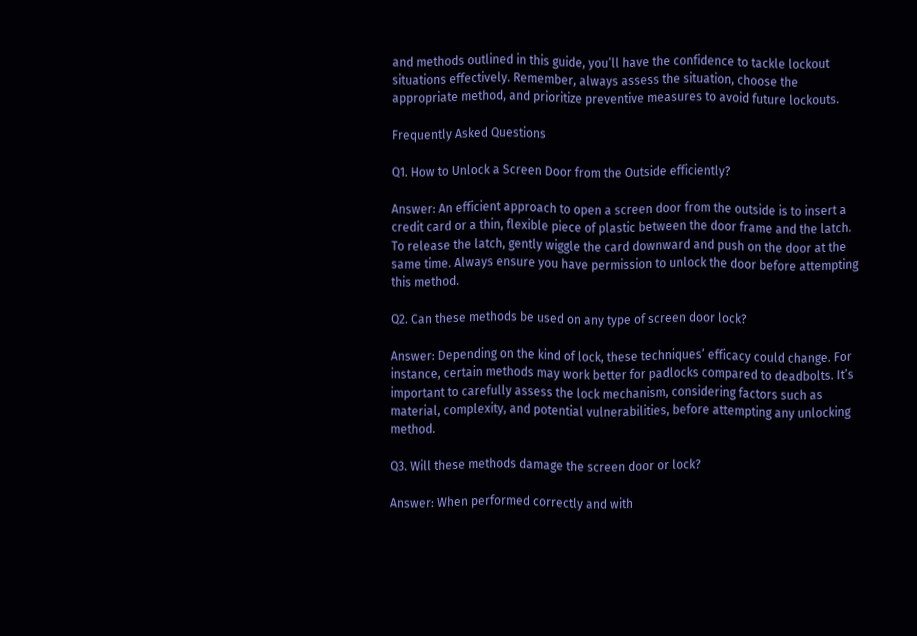and methods outlined in this guide, you’ll have the confidence to tackle lockout situations effectively. Remember, always assess the situation, choose the appropriate method, and prioritize preventive measures to avoid future lockouts.

Frequently Asked Questions

Q1. How to Unlock a Screen Door from the Outside efficiently?

Answer: An efficient approach to open a screen door from the outside is to insert a credit card or a thin, flexible piece of plastic between the door frame and the latch. To release the latch, gently wiggle the card downward and push on the door at the same time. Always ensure you have permission to unlock the door before attempting this method.

Q2. Can these methods be used on any type of screen door lock?

Answer: Depending on the kind of lock, these techniques’ efficacy could change. For instance, certain methods may work better for padlocks compared to deadbolts. It’s important to carefully assess the lock mechanism, considering factors such as material, complexity, and potential vulnerabilities, before attempting any unlocking method.

Q3. Will these methods damage the screen door or lock?

Answer: When performed correctly and with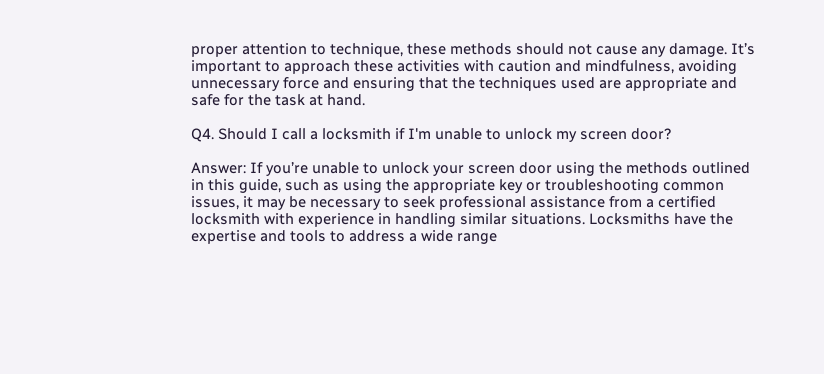proper attention to technique, these methods should not cause any damage. It’s important to approach these activities with caution and mindfulness, avoiding unnecessary force and ensuring that the techniques used are appropriate and safe for the task at hand.

Q4. Should I call a locksmith if I'm unable to unlock my screen door?

Answer: If you’re unable to unlock your screen door using the methods outlined in this guide, such as using the appropriate key or troubleshooting common issues, it may be necessary to seek professional assistance from a certified locksmith with experience in handling similar situations. Locksmiths have the expertise and tools to address a wide range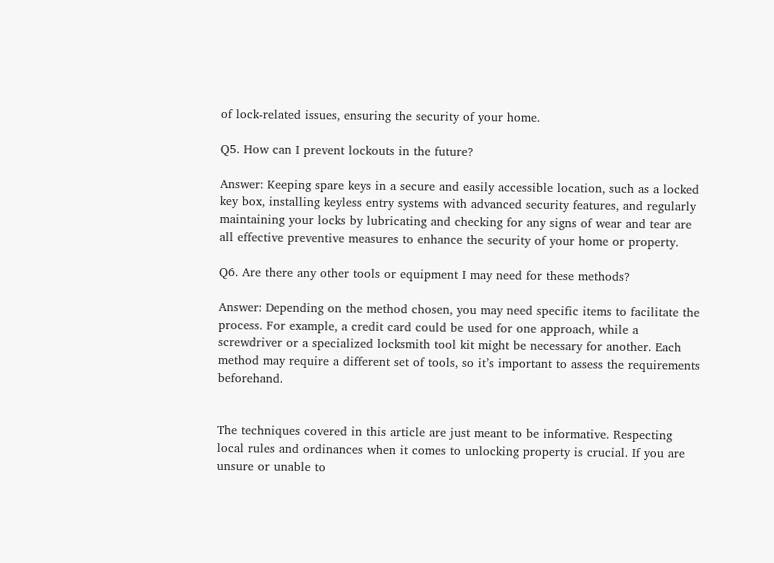of lock-related issues, ensuring the security of your home.

Q5. How can I prevent lockouts in the future?

Answer: Keeping spare keys in a secure and easily accessible location, such as a locked key box, installing keyless entry systems with advanced security features, and regularly maintaining your locks by lubricating and checking for any signs of wear and tear are all effective preventive measures to enhance the security of your home or property.

Q6. Are there any other tools or equipment I may need for these methods?

Answer: Depending on the method chosen, you may need specific items to facilitate the process. For example, a credit card could be used for one approach, while a screwdriver or a specialized locksmith tool kit might be necessary for another. Each method may require a different set of tools, so it’s important to assess the requirements beforehand.


The techniques covered in this article are just meant to be informative. Respecting local rules and ordinances when it comes to unlocking property is crucial. If you are unsure or unable to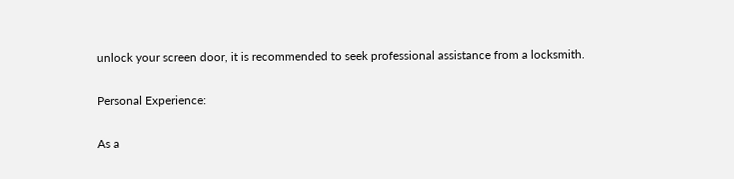unlock your screen door, it is recommended to seek professional assistance from a locksmith.

Personal Experience:

As a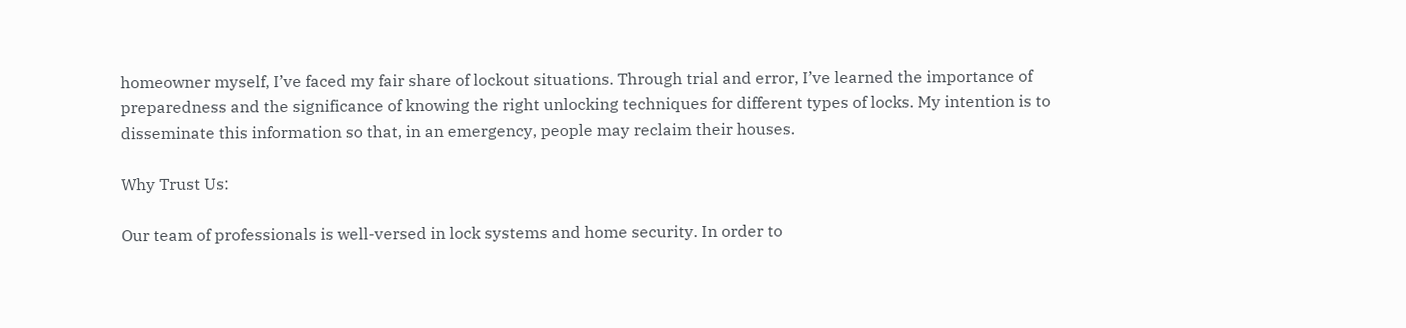homeowner myself, I’ve faced my fair share of lockout situations. Through trial and error, I’ve learned the importance of preparedness and the significance of knowing the right unlocking techniques for different types of locks. My intention is to disseminate this information so that, in an emergency, people may reclaim their houses.

Why Trust Us:

Our team of professionals is well-versed in lock systems and home security. In order to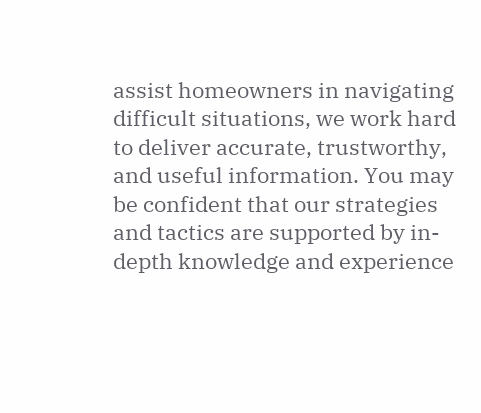assist homeowners in navigating difficult situations, we work hard to deliver accurate, trustworthy, and useful information. You may be confident that our strategies and tactics are supported by in-depth knowledge and experience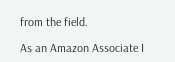from the field.

As an Amazon Associate I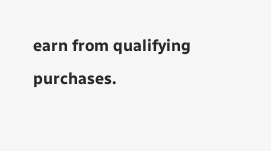earn from qualifying purchases.